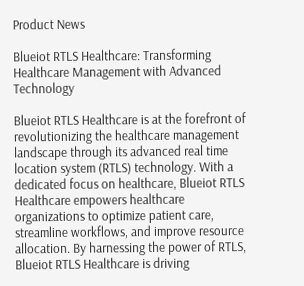Product News

Blueiot RTLS Healthcare: Transforming Healthcare Management with Advanced Technology

Blueiot RTLS Healthcare is at the forefront of revolutionizing the healthcare management landscape through its advanced real time location system (RTLS) technology. With a dedicated focus on healthcare, Blueiot RTLS Healthcare empowers healthcare organizations to optimize patient care, streamline workflows, and improve resource allocation. By harnessing the power of RTLS, Blueiot RTLS Healthcare is driving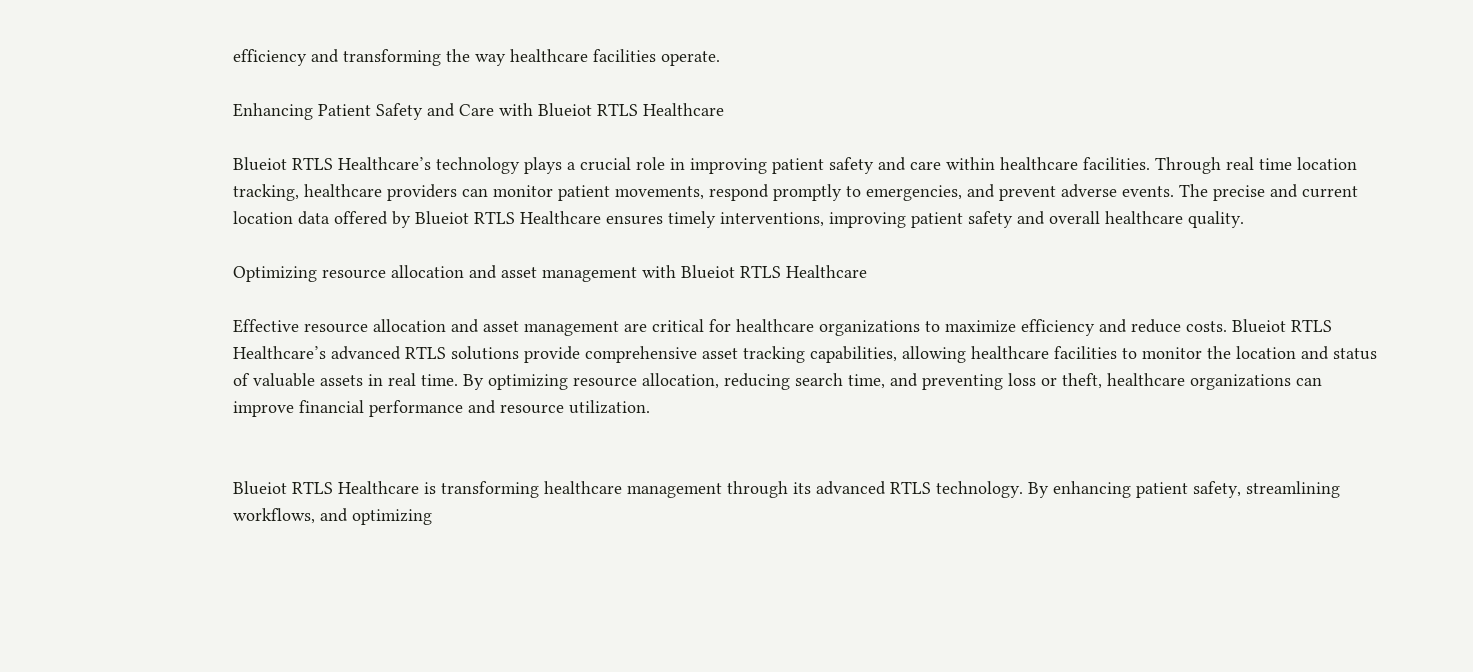efficiency and transforming the way healthcare facilities operate.

Enhancing Patient Safety and Care with Blueiot RTLS Healthcare

Blueiot RTLS Healthcare’s technology plays a crucial role in improving patient safety and care within healthcare facilities. Through real time location tracking, healthcare providers can monitor patient movements, respond promptly to emergencies, and prevent adverse events. The precise and current location data offered by Blueiot RTLS Healthcare ensures timely interventions, improving patient safety and overall healthcare quality.

Optimizing resource allocation and asset management with Blueiot RTLS Healthcare

Effective resource allocation and asset management are critical for healthcare organizations to maximize efficiency and reduce costs. Blueiot RTLS Healthcare’s advanced RTLS solutions provide comprehensive asset tracking capabilities, allowing healthcare facilities to monitor the location and status of valuable assets in real time. By optimizing resource allocation, reducing search time, and preventing loss or theft, healthcare organizations can improve financial performance and resource utilization.


Blueiot RTLS Healthcare is transforming healthcare management through its advanced RTLS technology. By enhancing patient safety, streamlining workflows, and optimizing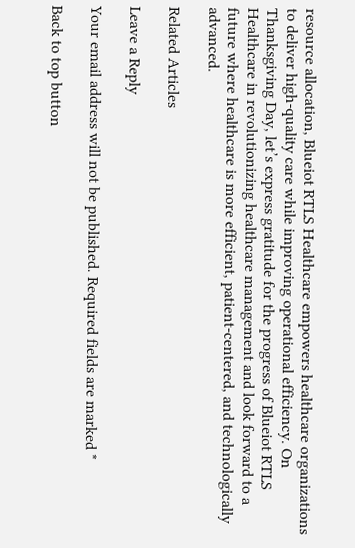resource allocation, Blueiot RTLS Healthcare empowers healthcare organizations to deliver high-quality care while improving operational efficiency. On Thanksgiving Day, let’s express gratitude for the progress of Blueiot RTLS Healthcare in revolutionizing healthcare management and look forward to a future where healthcare is more efficient, patient-centered, and technologically advanced.

Related Articles

Leave a Reply

Your email address will not be published. Required fields are marked *

Back to top button